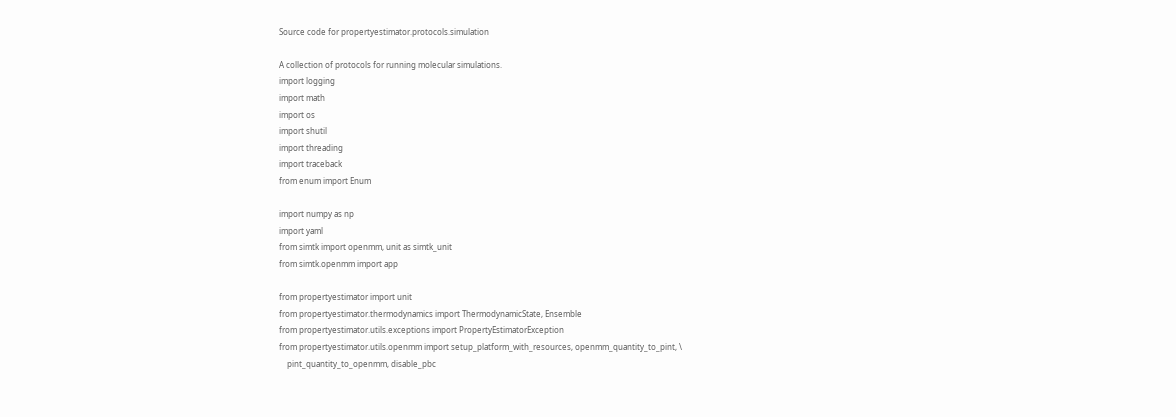Source code for propertyestimator.protocols.simulation

A collection of protocols for running molecular simulations.
import logging
import math
import os
import shutil
import threading
import traceback
from enum import Enum

import numpy as np
import yaml
from simtk import openmm, unit as simtk_unit
from simtk.openmm import app

from propertyestimator import unit
from propertyestimator.thermodynamics import ThermodynamicState, Ensemble
from propertyestimator.utils.exceptions import PropertyEstimatorException
from propertyestimator.utils.openmm import setup_platform_with_resources, openmm_quantity_to_pint, \
    pint_quantity_to_openmm, disable_pbc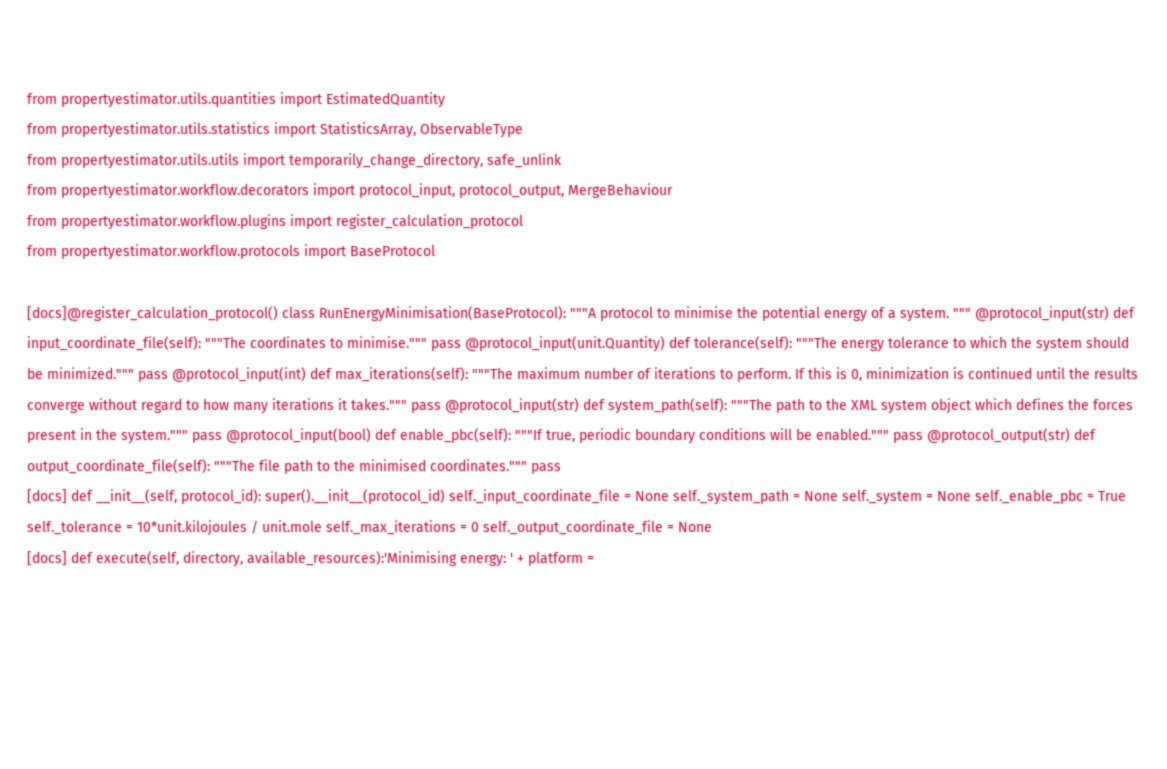from propertyestimator.utils.quantities import EstimatedQuantity
from propertyestimator.utils.statistics import StatisticsArray, ObservableType
from propertyestimator.utils.utils import temporarily_change_directory, safe_unlink
from propertyestimator.workflow.decorators import protocol_input, protocol_output, MergeBehaviour
from propertyestimator.workflow.plugins import register_calculation_protocol
from propertyestimator.workflow.protocols import BaseProtocol

[docs]@register_calculation_protocol() class RunEnergyMinimisation(BaseProtocol): """A protocol to minimise the potential energy of a system. """ @protocol_input(str) def input_coordinate_file(self): """The coordinates to minimise.""" pass @protocol_input(unit.Quantity) def tolerance(self): """The energy tolerance to which the system should be minimized.""" pass @protocol_input(int) def max_iterations(self): """The maximum number of iterations to perform. If this is 0, minimization is continued until the results converge without regard to how many iterations it takes.""" pass @protocol_input(str) def system_path(self): """The path to the XML system object which defines the forces present in the system.""" pass @protocol_input(bool) def enable_pbc(self): """If true, periodic boundary conditions will be enabled.""" pass @protocol_output(str) def output_coordinate_file(self): """The file path to the minimised coordinates.""" pass
[docs] def __init__(self, protocol_id): super().__init__(protocol_id) self._input_coordinate_file = None self._system_path = None self._system = None self._enable_pbc = True self._tolerance = 10*unit.kilojoules / unit.mole self._max_iterations = 0 self._output_coordinate_file = None
[docs] def execute(self, directory, available_resources):'Minimising energy: ' + platform =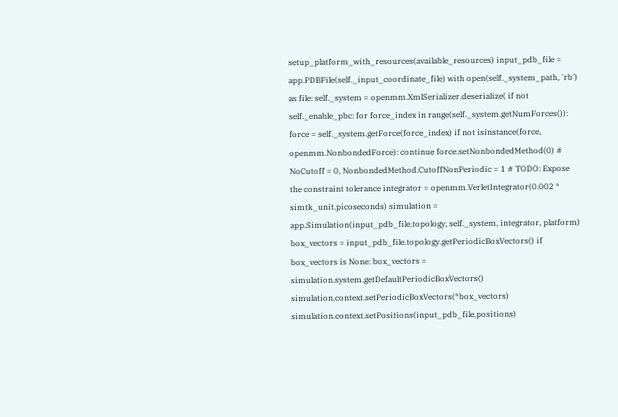setup_platform_with_resources(available_resources) input_pdb_file = app.PDBFile(self._input_coordinate_file) with open(self._system_path, 'rb') as file: self._system = openmm.XmlSerializer.deserialize( if not self._enable_pbc: for force_index in range(self._system.getNumForces()): force = self._system.getForce(force_index) if not isinstance(force, openmm.NonbondedForce): continue force.setNonbondedMethod(0) # NoCutoff = 0, NonbondedMethod.CutoffNonPeriodic = 1 # TODO: Expose the constraint tolerance integrator = openmm.VerletIntegrator(0.002 * simtk_unit.picoseconds) simulation = app.Simulation(input_pdb_file.topology, self._system, integrator, platform) box_vectors = input_pdb_file.topology.getPeriodicBoxVectors() if box_vectors is None: box_vectors = simulation.system.getDefaultPeriodicBoxVectors() simulation.context.setPeriodicBoxVectors(*box_vectors) simulation.context.setPositions(input_pdb_file.positions)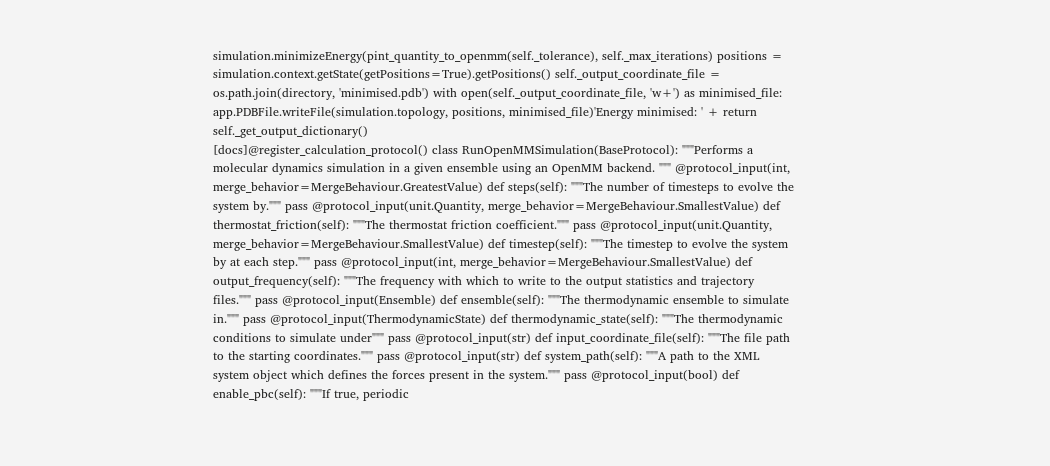simulation.minimizeEnergy(pint_quantity_to_openmm(self._tolerance), self._max_iterations) positions = simulation.context.getState(getPositions=True).getPositions() self._output_coordinate_file = os.path.join(directory, 'minimised.pdb') with open(self._output_coordinate_file, 'w+') as minimised_file: app.PDBFile.writeFile(simulation.topology, positions, minimised_file)'Energy minimised: ' + return self._get_output_dictionary()
[docs]@register_calculation_protocol() class RunOpenMMSimulation(BaseProtocol): """Performs a molecular dynamics simulation in a given ensemble using an OpenMM backend. """ @protocol_input(int, merge_behavior=MergeBehaviour.GreatestValue) def steps(self): """The number of timesteps to evolve the system by.""" pass @protocol_input(unit.Quantity, merge_behavior=MergeBehaviour.SmallestValue) def thermostat_friction(self): """The thermostat friction coefficient.""" pass @protocol_input(unit.Quantity, merge_behavior=MergeBehaviour.SmallestValue) def timestep(self): """The timestep to evolve the system by at each step.""" pass @protocol_input(int, merge_behavior=MergeBehaviour.SmallestValue) def output_frequency(self): """The frequency with which to write to the output statistics and trajectory files.""" pass @protocol_input(Ensemble) def ensemble(self): """The thermodynamic ensemble to simulate in.""" pass @protocol_input(ThermodynamicState) def thermodynamic_state(self): """The thermodynamic conditions to simulate under""" pass @protocol_input(str) def input_coordinate_file(self): """The file path to the starting coordinates.""" pass @protocol_input(str) def system_path(self): """A path to the XML system object which defines the forces present in the system.""" pass @protocol_input(bool) def enable_pbc(self): """If true, periodic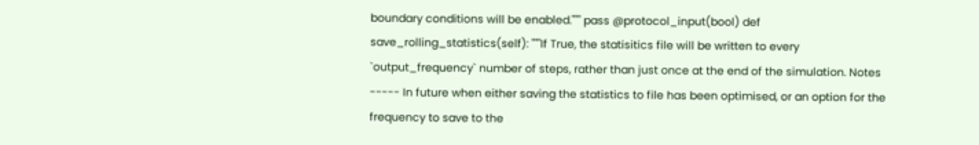boundary conditions will be enabled.""" pass @protocol_input(bool) def save_rolling_statistics(self): """If True, the statisitics file will be written to every `output_frequency` number of steps, rather than just once at the end of the simulation. Notes ----- In future when either saving the statistics to file has been optimised, or an option for the frequency to save to the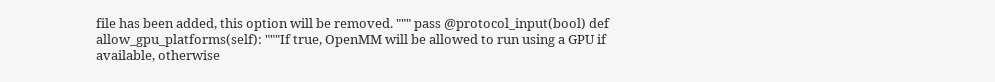file has been added, this option will be removed. """ pass @protocol_input(bool) def allow_gpu_platforms(self): """If true, OpenMM will be allowed to run using a GPU if available, otherwise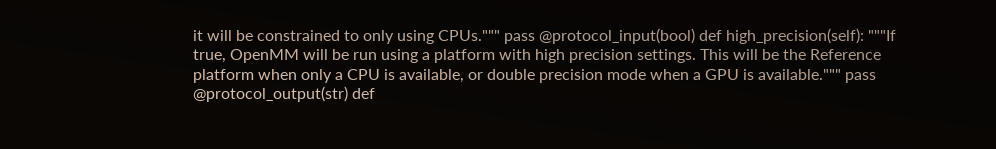it will be constrained to only using CPUs.""" pass @protocol_input(bool) def high_precision(self): """If true, OpenMM will be run using a platform with high precision settings. This will be the Reference platform when only a CPU is available, or double precision mode when a GPU is available.""" pass @protocol_output(str) def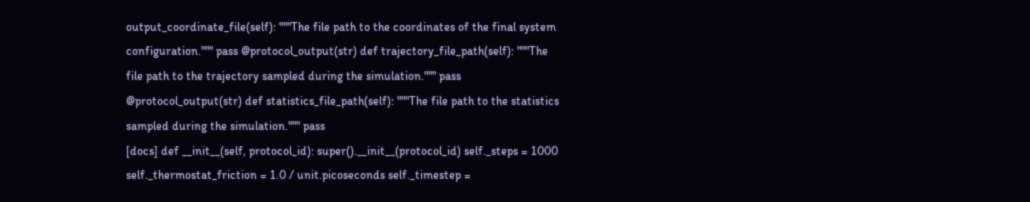output_coordinate_file(self): """The file path to the coordinates of the final system configuration.""" pass @protocol_output(str) def trajectory_file_path(self): """The file path to the trajectory sampled during the simulation.""" pass @protocol_output(str) def statistics_file_path(self): """The file path to the statistics sampled during the simulation.""" pass
[docs] def __init__(self, protocol_id): super().__init__(protocol_id) self._steps = 1000 self._thermostat_friction = 1.0 / unit.picoseconds self._timestep =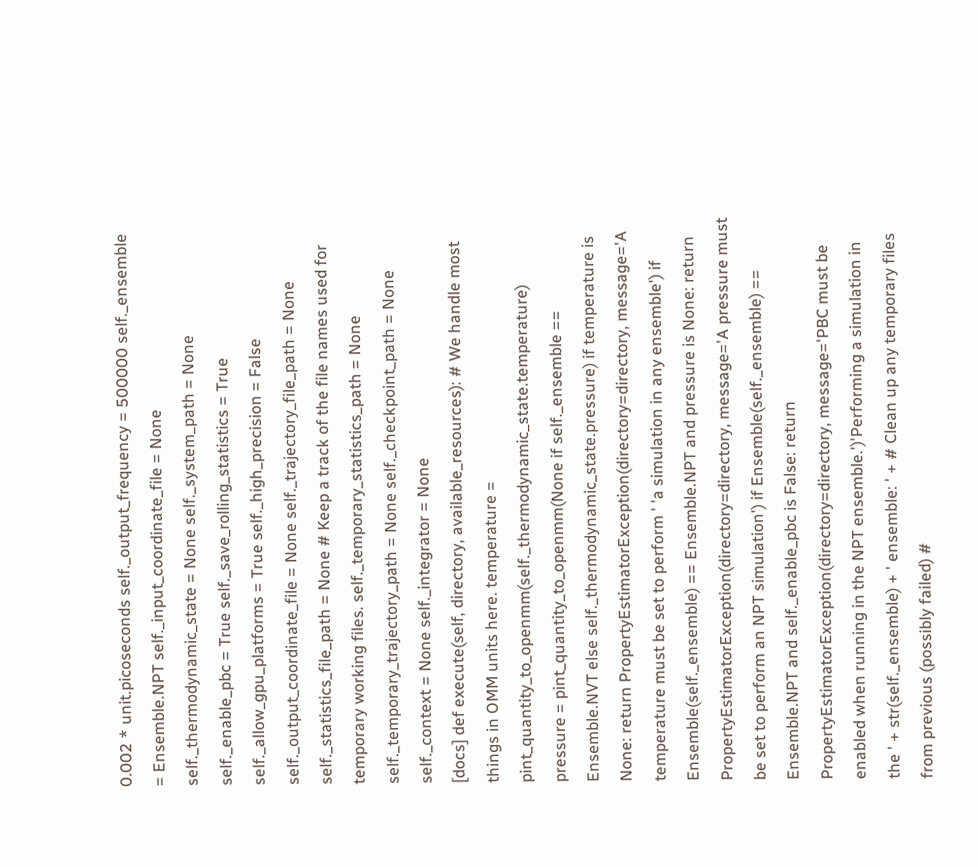0.002 * unit.picoseconds self._output_frequency = 500000 self._ensemble = Ensemble.NPT self._input_coordinate_file = None self._thermodynamic_state = None self._system_path = None self._enable_pbc = True self._save_rolling_statistics = True self._allow_gpu_platforms = True self._high_precision = False self._output_coordinate_file = None self._trajectory_file_path = None self._statistics_file_path = None # Keep a track of the file names used for temporary working files. self._temporary_statistics_path = None self._temporary_trajectory_path = None self._checkpoint_path = None self._context = None self._integrator = None
[docs] def execute(self, directory, available_resources): # We handle most things in OMM units here. temperature = pint_quantity_to_openmm(self._thermodynamic_state.temperature) pressure = pint_quantity_to_openmm(None if self._ensemble == Ensemble.NVT else self._thermodynamic_state.pressure) if temperature is None: return PropertyEstimatorException(directory=directory, message='A temperature must be set to perform ' 'a simulation in any ensemble') if Ensemble(self._ensemble) == Ensemble.NPT and pressure is None: return PropertyEstimatorException(directory=directory, message='A pressure must be set to perform an NPT simulation') if Ensemble(self._ensemble) == Ensemble.NPT and self._enable_pbc is False: return PropertyEstimatorException(directory=directory, message='PBC must be enabled when running in the NPT ensemble.')'Performing a simulation in the ' + str(self._ensemble) + ' ensemble: ' + # Clean up any temporary files from previous (possibly failed) #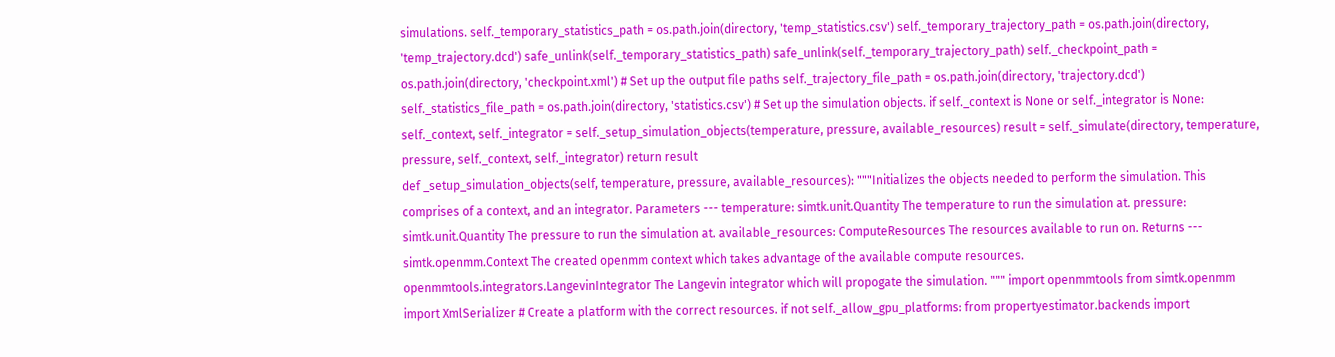simulations. self._temporary_statistics_path = os.path.join(directory, 'temp_statistics.csv') self._temporary_trajectory_path = os.path.join(directory, 'temp_trajectory.dcd') safe_unlink(self._temporary_statistics_path) safe_unlink(self._temporary_trajectory_path) self._checkpoint_path = os.path.join(directory, 'checkpoint.xml') # Set up the output file paths self._trajectory_file_path = os.path.join(directory, 'trajectory.dcd') self._statistics_file_path = os.path.join(directory, 'statistics.csv') # Set up the simulation objects. if self._context is None or self._integrator is None: self._context, self._integrator = self._setup_simulation_objects(temperature, pressure, available_resources) result = self._simulate(directory, temperature, pressure, self._context, self._integrator) return result
def _setup_simulation_objects(self, temperature, pressure, available_resources): """Initializes the objects needed to perform the simulation. This comprises of a context, and an integrator. Parameters --- temperature: simtk.unit.Quantity The temperature to run the simulation at. pressure: simtk.unit.Quantity The pressure to run the simulation at. available_resources: ComputeResources The resources available to run on. Returns --- simtk.openmm.Context The created openmm context which takes advantage of the available compute resources. openmmtools.integrators.LangevinIntegrator The Langevin integrator which will propogate the simulation. """ import openmmtools from simtk.openmm import XmlSerializer # Create a platform with the correct resources. if not self._allow_gpu_platforms: from propertyestimator.backends import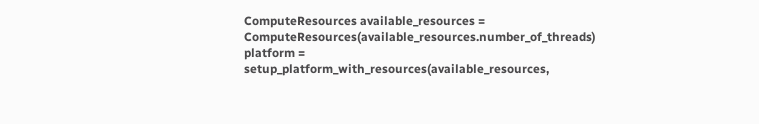ComputeResources available_resources = ComputeResources(available_resources.number_of_threads) platform = setup_platform_with_resources(available_resources,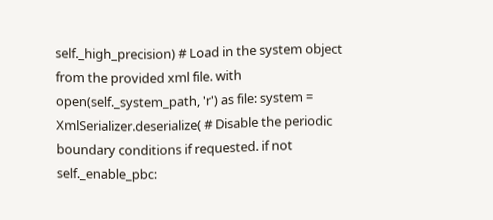self._high_precision) # Load in the system object from the provided xml file. with open(self._system_path, 'r') as file: system = XmlSerializer.deserialize( # Disable the periodic boundary conditions if requested. if not self._enable_pbc: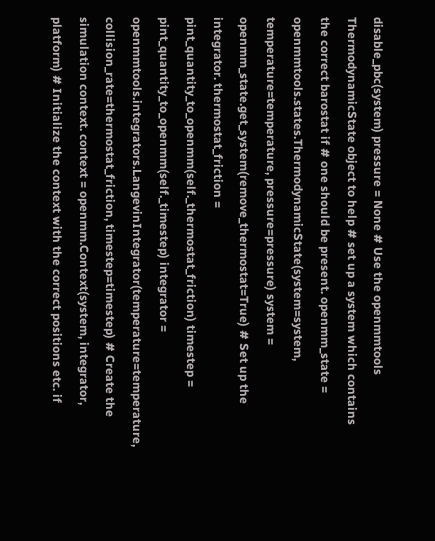disable_pbc(system) pressure = None # Use the openmmtools ThermodynamicState object to help # set up a system which contains the correct barostat if # one should be present. openmm_state = openmmtools.states.ThermodynamicState(system=system, temperature=temperature, pressure=pressure) system = openmm_state.get_system(remove_thermostat=True) # Set up the integrator. thermostat_friction = pint_quantity_to_openmm(self._thermostat_friction) timestep = pint_quantity_to_openmm(self._timestep) integrator = openmmtools.integrators.LangevinIntegrator(temperature=temperature, collision_rate=thermostat_friction, timestep=timestep) # Create the simulation context. context = openmm.Context(system, integrator, platform) # Initialize the context with the correct positions etc. if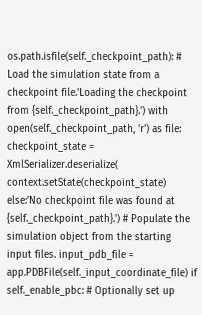os.path.isfile(self._checkpoint_path): # Load the simulation state from a checkpoint file.'Loading the checkpoint from {self._checkpoint_path}.') with open(self._checkpoint_path, 'r') as file: checkpoint_state = XmlSerializer.deserialize( context.setState(checkpoint_state) else:'No checkpoint file was found at {self._checkpoint_path}.') # Populate the simulation object from the starting input files. input_pdb_file = app.PDBFile(self._input_coordinate_file) if self._enable_pbc: # Optionally set up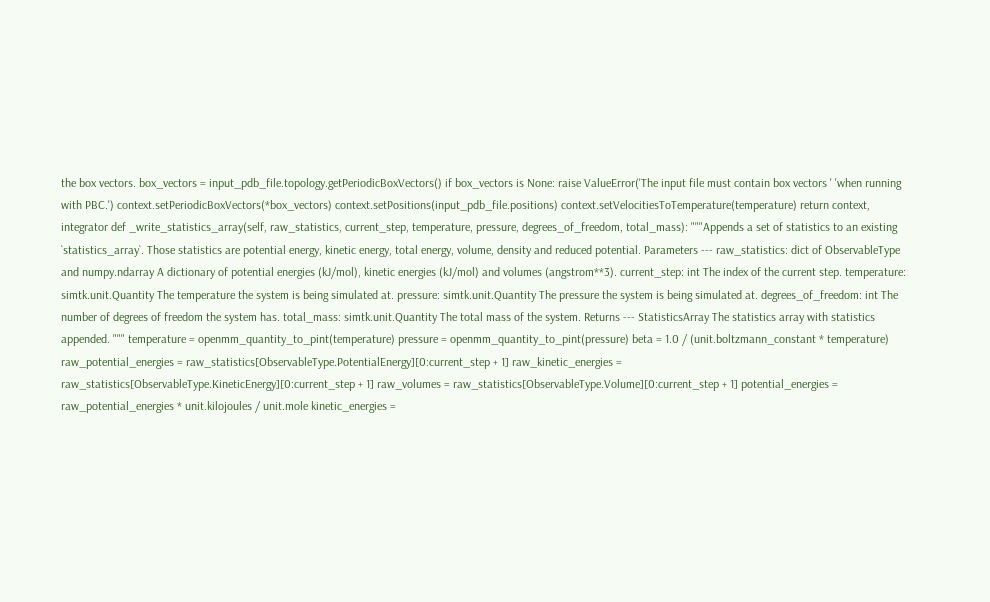the box vectors. box_vectors = input_pdb_file.topology.getPeriodicBoxVectors() if box_vectors is None: raise ValueError('The input file must contain box vectors ' 'when running with PBC.') context.setPeriodicBoxVectors(*box_vectors) context.setPositions(input_pdb_file.positions) context.setVelocitiesToTemperature(temperature) return context, integrator def _write_statistics_array(self, raw_statistics, current_step, temperature, pressure, degrees_of_freedom, total_mass): """Appends a set of statistics to an existing `statistics_array`. Those statistics are potential energy, kinetic energy, total energy, volume, density and reduced potential. Parameters --- raw_statistics: dict of ObservableType and numpy.ndarray A dictionary of potential energies (kJ/mol), kinetic energies (kJ/mol) and volumes (angstrom**3). current_step: int The index of the current step. temperature: simtk.unit.Quantity The temperature the system is being simulated at. pressure: simtk.unit.Quantity The pressure the system is being simulated at. degrees_of_freedom: int The number of degrees of freedom the system has. total_mass: simtk.unit.Quantity The total mass of the system. Returns --- StatisticsArray The statistics array with statistics appended. """ temperature = openmm_quantity_to_pint(temperature) pressure = openmm_quantity_to_pint(pressure) beta = 1.0 / (unit.boltzmann_constant * temperature) raw_potential_energies = raw_statistics[ObservableType.PotentialEnergy][0:current_step + 1] raw_kinetic_energies = raw_statistics[ObservableType.KineticEnergy][0:current_step + 1] raw_volumes = raw_statistics[ObservableType.Volume][0:current_step + 1] potential_energies = raw_potential_energies * unit.kilojoules / unit.mole kinetic_energies =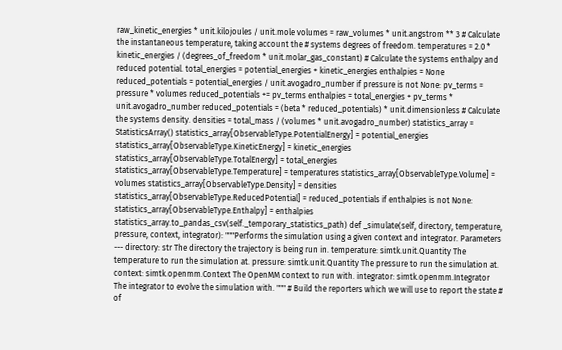raw_kinetic_energies * unit.kilojoules / unit.mole volumes = raw_volumes * unit.angstrom ** 3 # Calculate the instantaneous temperature, taking account the # systems degrees of freedom. temperatures = 2.0 * kinetic_energies / (degrees_of_freedom * unit.molar_gas_constant) # Calculate the systems enthalpy and reduced potential. total_energies = potential_energies + kinetic_energies enthalpies = None reduced_potentials = potential_energies / unit.avogadro_number if pressure is not None: pv_terms = pressure * volumes reduced_potentials += pv_terms enthalpies = total_energies + pv_terms * unit.avogadro_number reduced_potentials = (beta * reduced_potentials) * unit.dimensionless # Calculate the systems density. densities = total_mass / (volumes * unit.avogadro_number) statistics_array = StatisticsArray() statistics_array[ObservableType.PotentialEnergy] = potential_energies statistics_array[ObservableType.KineticEnergy] = kinetic_energies statistics_array[ObservableType.TotalEnergy] = total_energies statistics_array[ObservableType.Temperature] = temperatures statistics_array[ObservableType.Volume] = volumes statistics_array[ObservableType.Density] = densities statistics_array[ObservableType.ReducedPotential] = reduced_potentials if enthalpies is not None: statistics_array[ObservableType.Enthalpy] = enthalpies statistics_array.to_pandas_csv(self._temporary_statistics_path) def _simulate(self, directory, temperature, pressure, context, integrator): """Performs the simulation using a given context and integrator. Parameters --- directory: str The directory the trajectory is being run in. temperature: simtk.unit.Quantity The temperature to run the simulation at. pressure: simtk.unit.Quantity The pressure to run the simulation at. context: simtk.openmm.Context The OpenMM context to run with. integrator: simtk.openmm.Integrator The integrator to evolve the simulation with. """ # Build the reporters which we will use to report the state # of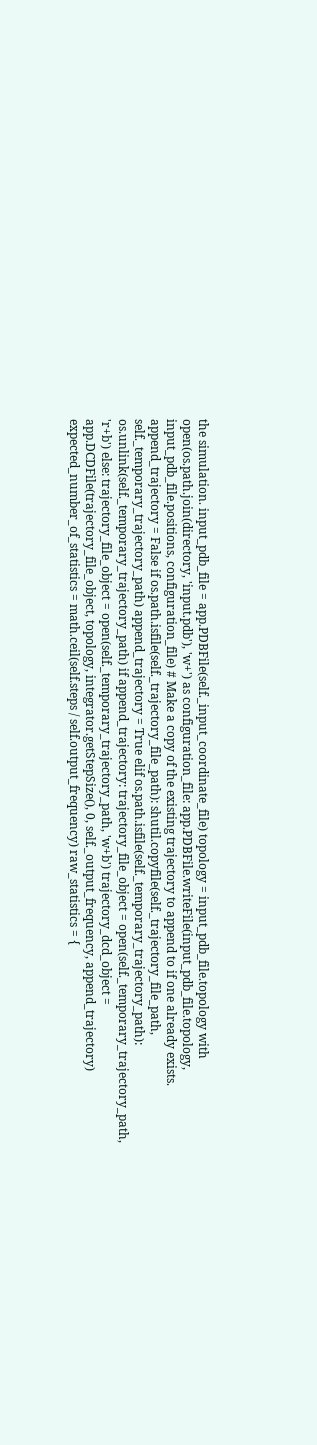the simulation. input_pdb_file = app.PDBFile(self._input_coordinate_file) topology = input_pdb_file.topology with open(os.path.join(directory, 'input.pdb'), 'w+') as configuration_file: app.PDBFile.writeFile(input_pdb_file.topology, input_pdb_file.positions, configuration_file) # Make a copy of the existing trajectory to append to if one already exists. append_trajectory = False if os.path.isfile(self._trajectory_file_path): shutil.copyfile(self._trajectory_file_path, self._temporary_trajectory_path) append_trajectory = True elif os.path.isfile(self._temporary_trajectory_path): os.unlink(self._temporary_trajectory_path) if append_trajectory: trajectory_file_object = open(self._temporary_trajectory_path, 'r+b') else: trajectory_file_object = open(self._temporary_trajectory_path, 'w+b') trajectory_dcd_object = app.DCDFile(trajectory_file_object, topology, integrator.getStepSize(), 0, self._output_frequency, append_trajectory) expected_number_of_statistics = math.ceil(self.steps / self.output_frequency) raw_statistics = {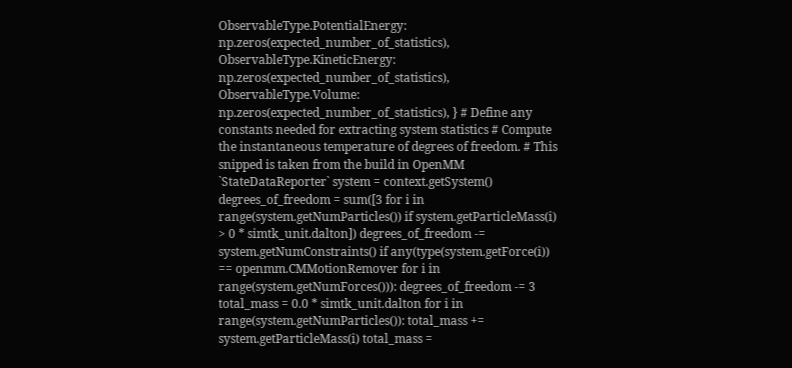ObservableType.PotentialEnergy: np.zeros(expected_number_of_statistics), ObservableType.KineticEnergy: np.zeros(expected_number_of_statistics), ObservableType.Volume: np.zeros(expected_number_of_statistics), } # Define any constants needed for extracting system statistics # Compute the instantaneous temperature of degrees of freedom. # This snipped is taken from the build in OpenMM `StateDataReporter` system = context.getSystem() degrees_of_freedom = sum([3 for i in range(system.getNumParticles()) if system.getParticleMass(i) > 0 * simtk_unit.dalton]) degrees_of_freedom -= system.getNumConstraints() if any(type(system.getForce(i)) == openmm.CMMotionRemover for i in range(system.getNumForces())): degrees_of_freedom -= 3 total_mass = 0.0 * simtk_unit.dalton for i in range(system.getNumParticles()): total_mass += system.getParticleMass(i) total_mass =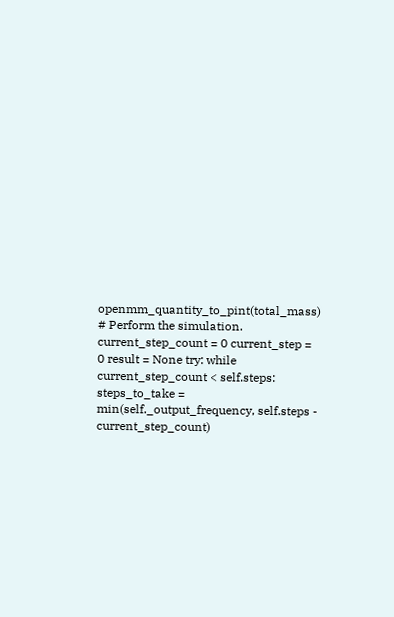openmm_quantity_to_pint(total_mass) # Perform the simulation. current_step_count = 0 current_step = 0 result = None try: while current_step_count < self.steps: steps_to_take = min(self._output_frequency, self.steps - current_step_count)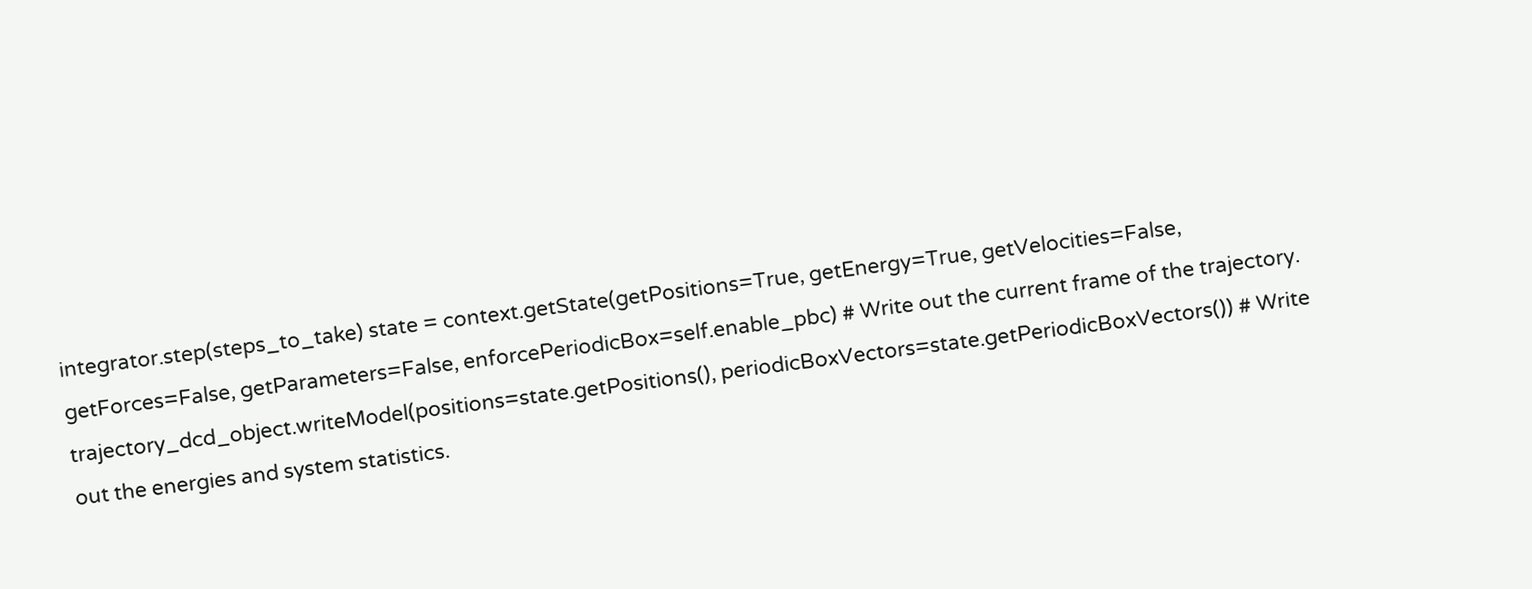integrator.step(steps_to_take) state = context.getState(getPositions=True, getEnergy=True, getVelocities=False, getForces=False, getParameters=False, enforcePeriodicBox=self.enable_pbc) # Write out the current frame of the trajectory. trajectory_dcd_object.writeModel(positions=state.getPositions(), periodicBoxVectors=state.getPeriodicBoxVectors()) # Write out the energies and system statistics.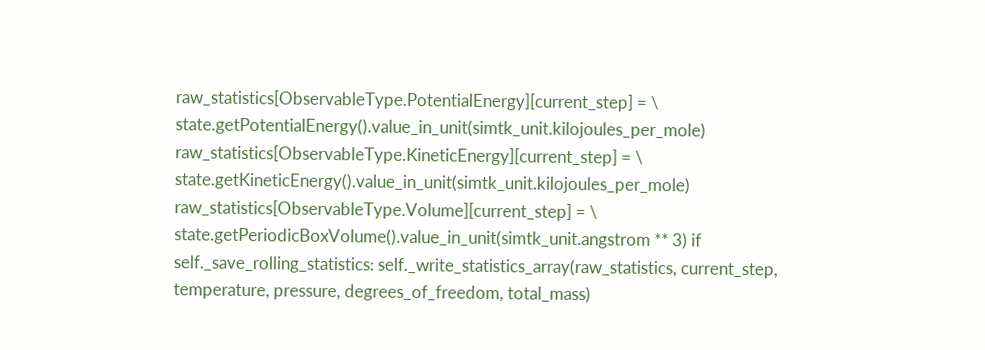raw_statistics[ObservableType.PotentialEnergy][current_step] = \ state.getPotentialEnergy().value_in_unit(simtk_unit.kilojoules_per_mole) raw_statistics[ObservableType.KineticEnergy][current_step] = \ state.getKineticEnergy().value_in_unit(simtk_unit.kilojoules_per_mole) raw_statistics[ObservableType.Volume][current_step] = \ state.getPeriodicBoxVolume().value_in_unit(simtk_unit.angstrom ** 3) if self._save_rolling_statistics: self._write_statistics_array(raw_statistics, current_step, temperature, pressure, degrees_of_freedom, total_mass)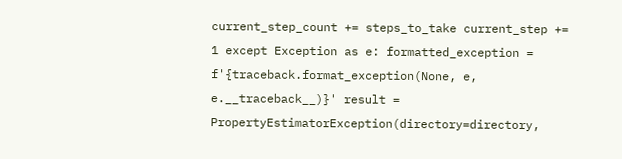current_step_count += steps_to_take current_step += 1 except Exception as e: formatted_exception = f'{traceback.format_exception(None, e, e.__traceback__)}' result = PropertyEstimatorException(directory=directory,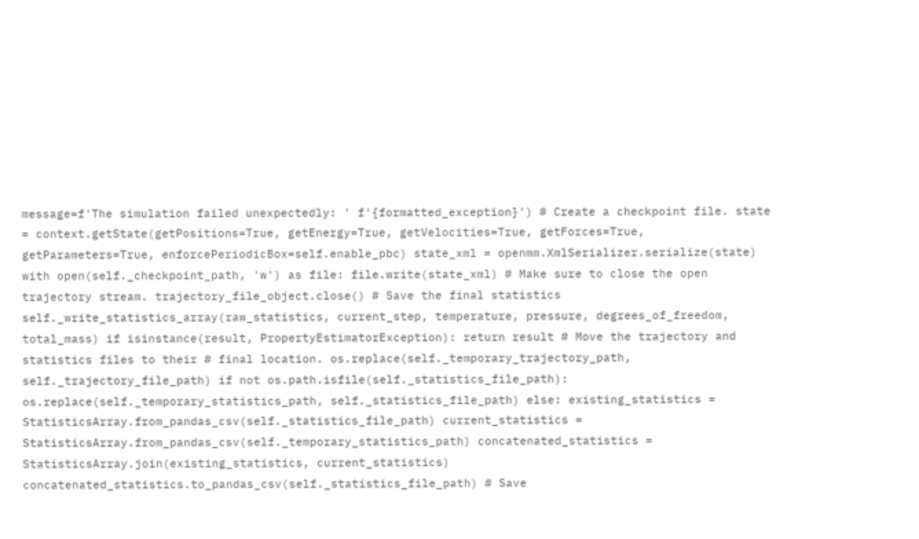message=f'The simulation failed unexpectedly: ' f'{formatted_exception}') # Create a checkpoint file. state = context.getState(getPositions=True, getEnergy=True, getVelocities=True, getForces=True, getParameters=True, enforcePeriodicBox=self.enable_pbc) state_xml = openmm.XmlSerializer.serialize(state) with open(self._checkpoint_path, 'w') as file: file.write(state_xml) # Make sure to close the open trajectory stream. trajectory_file_object.close() # Save the final statistics self._write_statistics_array(raw_statistics, current_step, temperature, pressure, degrees_of_freedom, total_mass) if isinstance(result, PropertyEstimatorException): return result # Move the trajectory and statistics files to their # final location. os.replace(self._temporary_trajectory_path, self._trajectory_file_path) if not os.path.isfile(self._statistics_file_path): os.replace(self._temporary_statistics_path, self._statistics_file_path) else: existing_statistics = StatisticsArray.from_pandas_csv(self._statistics_file_path) current_statistics = StatisticsArray.from_pandas_csv(self._temporary_statistics_path) concatenated_statistics = StatisticsArray.join(existing_statistics, current_statistics) concatenated_statistics.to_pandas_csv(self._statistics_file_path) # Save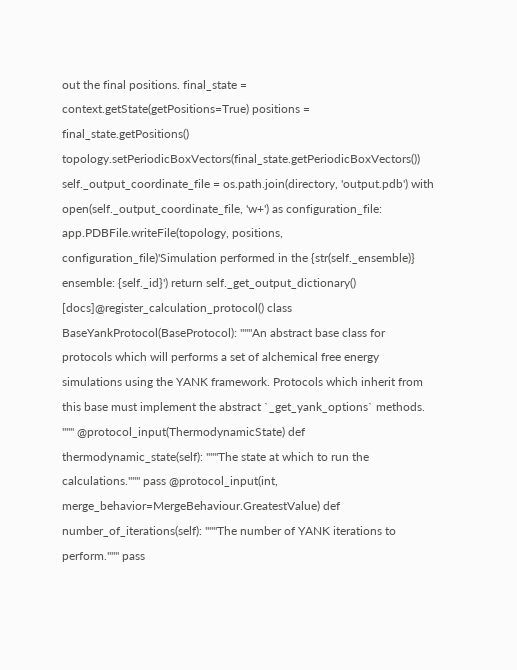out the final positions. final_state = context.getState(getPositions=True) positions = final_state.getPositions() topology.setPeriodicBoxVectors(final_state.getPeriodicBoxVectors()) self._output_coordinate_file = os.path.join(directory, 'output.pdb') with open(self._output_coordinate_file, 'w+') as configuration_file: app.PDBFile.writeFile(topology, positions, configuration_file)'Simulation performed in the {str(self._ensemble)} ensemble: {self._id}') return self._get_output_dictionary()
[docs]@register_calculation_protocol() class BaseYankProtocol(BaseProtocol): """An abstract base class for protocols which will performs a set of alchemical free energy simulations using the YANK framework. Protocols which inherit from this base must implement the abstract `_get_yank_options` methods. """ @protocol_input(ThermodynamicState) def thermodynamic_state(self): """The state at which to run the calculations.""" pass @protocol_input(int, merge_behavior=MergeBehaviour.GreatestValue) def number_of_iterations(self): """The number of YANK iterations to perform.""" pass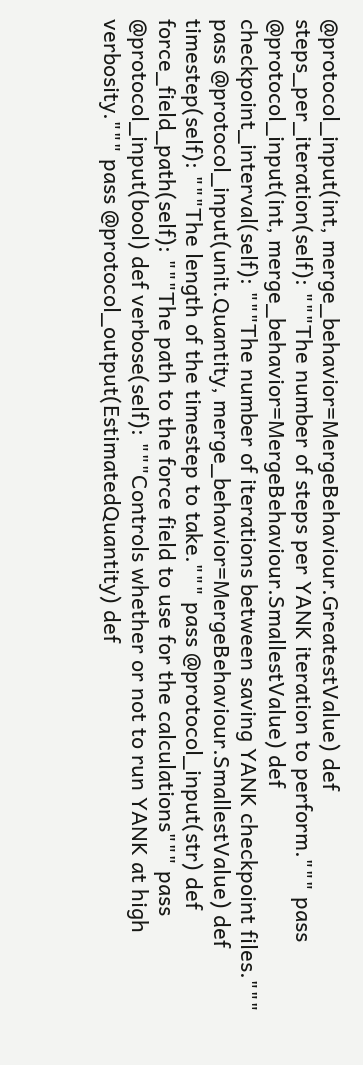@protocol_input(int, merge_behavior=MergeBehaviour.GreatestValue) def steps_per_iteration(self): """The number of steps per YANK iteration to perform.""" pass @protocol_input(int, merge_behavior=MergeBehaviour.SmallestValue) def checkpoint_interval(self): """The number of iterations between saving YANK checkpoint files.""" pass @protocol_input(unit.Quantity, merge_behavior=MergeBehaviour.SmallestValue) def timestep(self): """The length of the timestep to take.""" pass @protocol_input(str) def force_field_path(self): """The path to the force field to use for the calculations""" pass @protocol_input(bool) def verbose(self): """Controls whether or not to run YANK at high verbosity.""" pass @protocol_output(EstimatedQuantity) def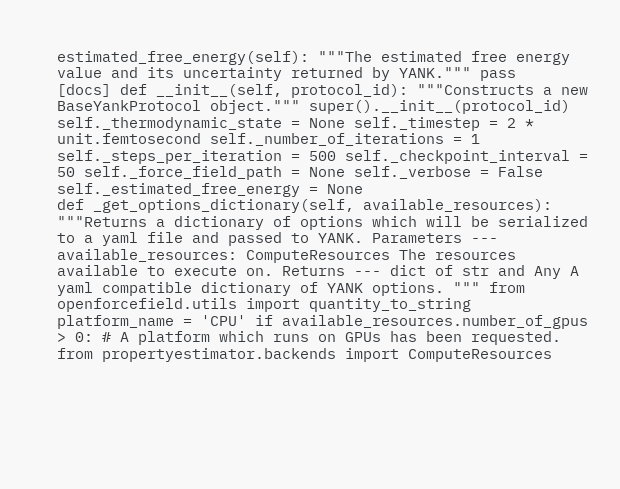estimated_free_energy(self): """The estimated free energy value and its uncertainty returned by YANK.""" pass
[docs] def __init__(self, protocol_id): """Constructs a new BaseYankProtocol object.""" super().__init__(protocol_id) self._thermodynamic_state = None self._timestep = 2 * unit.femtosecond self._number_of_iterations = 1 self._steps_per_iteration = 500 self._checkpoint_interval = 50 self._force_field_path = None self._verbose = False self._estimated_free_energy = None
def _get_options_dictionary(self, available_resources): """Returns a dictionary of options which will be serialized to a yaml file and passed to YANK. Parameters --- available_resources: ComputeResources The resources available to execute on. Returns --- dict of str and Any A yaml compatible dictionary of YANK options. """ from openforcefield.utils import quantity_to_string platform_name = 'CPU' if available_resources.number_of_gpus > 0: # A platform which runs on GPUs has been requested. from propertyestimator.backends import ComputeResources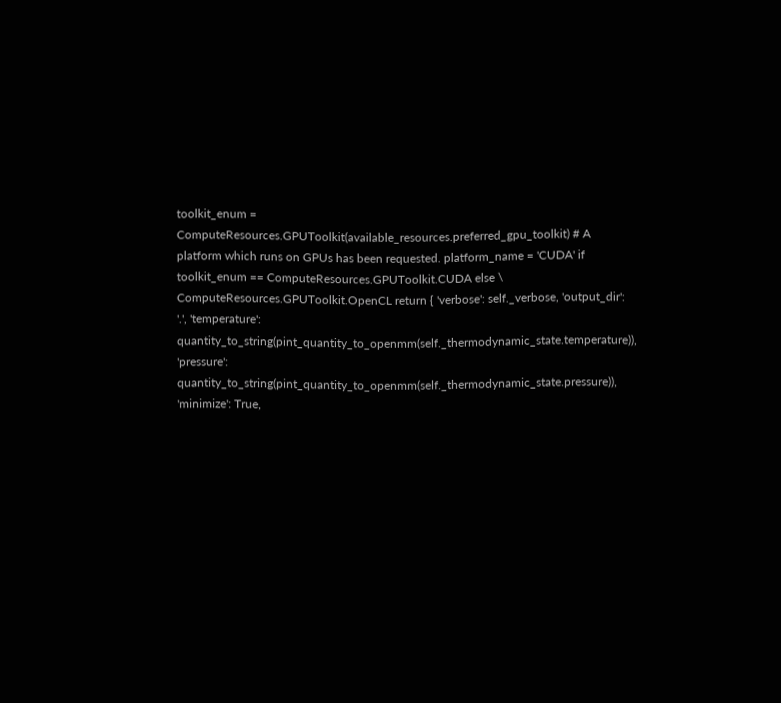toolkit_enum = ComputeResources.GPUToolkit(available_resources.preferred_gpu_toolkit) # A platform which runs on GPUs has been requested. platform_name = 'CUDA' if toolkit_enum == ComputeResources.GPUToolkit.CUDA else \ ComputeResources.GPUToolkit.OpenCL return { 'verbose': self._verbose, 'output_dir': '.', 'temperature': quantity_to_string(pint_quantity_to_openmm(self._thermodynamic_state.temperature)), 'pressure': quantity_to_string(pint_quantity_to_openmm(self._thermodynamic_state.pressure)), 'minimize': True,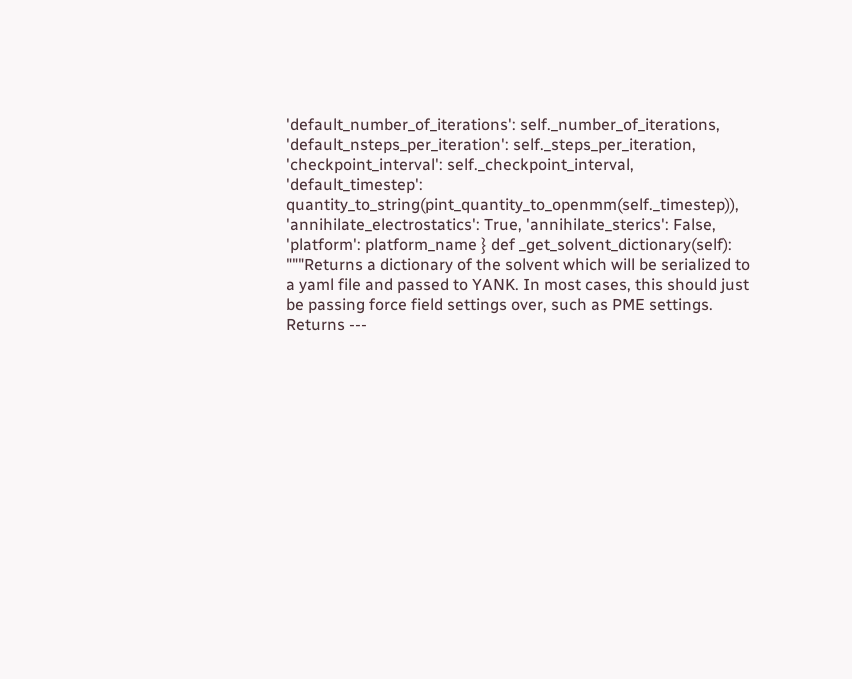'default_number_of_iterations': self._number_of_iterations, 'default_nsteps_per_iteration': self._steps_per_iteration, 'checkpoint_interval': self._checkpoint_interval, 'default_timestep': quantity_to_string(pint_quantity_to_openmm(self._timestep)), 'annihilate_electrostatics': True, 'annihilate_sterics': False, 'platform': platform_name } def _get_solvent_dictionary(self): """Returns a dictionary of the solvent which will be serialized to a yaml file and passed to YANK. In most cases, this should just be passing force field settings over, such as PME settings. Returns ---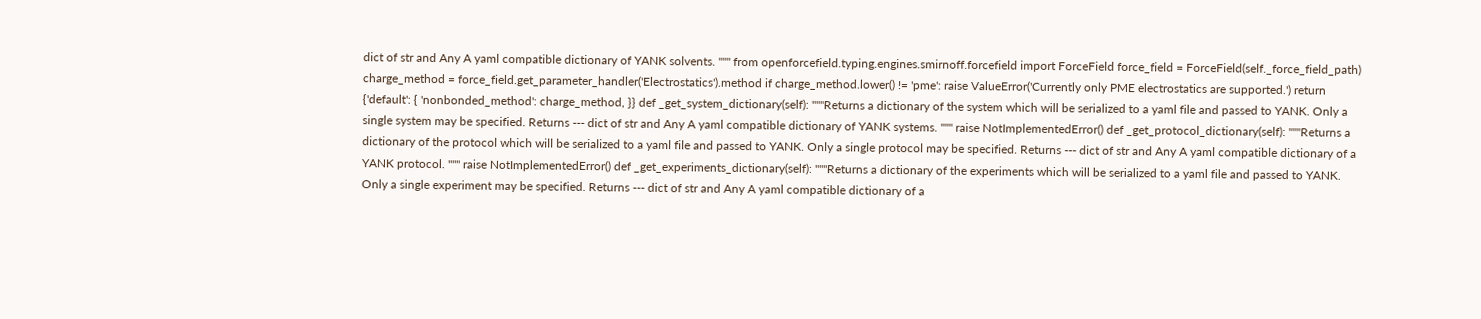dict of str and Any A yaml compatible dictionary of YANK solvents. """ from openforcefield.typing.engines.smirnoff.forcefield import ForceField force_field = ForceField(self._force_field_path) charge_method = force_field.get_parameter_handler('Electrostatics').method if charge_method.lower() != 'pme': raise ValueError('Currently only PME electrostatics are supported.') return {'default': { 'nonbonded_method': charge_method, }} def _get_system_dictionary(self): """Returns a dictionary of the system which will be serialized to a yaml file and passed to YANK. Only a single system may be specified. Returns --- dict of str and Any A yaml compatible dictionary of YANK systems. """ raise NotImplementedError() def _get_protocol_dictionary(self): """Returns a dictionary of the protocol which will be serialized to a yaml file and passed to YANK. Only a single protocol may be specified. Returns --- dict of str and Any A yaml compatible dictionary of a YANK protocol. """ raise NotImplementedError() def _get_experiments_dictionary(self): """Returns a dictionary of the experiments which will be serialized to a yaml file and passed to YANK. Only a single experiment may be specified. Returns --- dict of str and Any A yaml compatible dictionary of a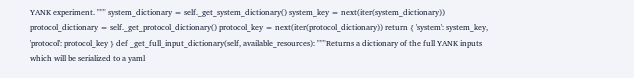YANK experiment. """ system_dictionary = self._get_system_dictionary() system_key = next(iter(system_dictionary)) protocol_dictionary = self._get_protocol_dictionary() protocol_key = next(iter(protocol_dictionary)) return { 'system': system_key, 'protocol': protocol_key } def _get_full_input_dictionary(self, available_resources): """Returns a dictionary of the full YANK inputs which will be serialized to a yaml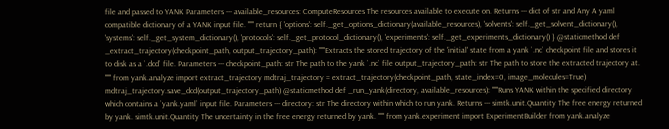file and passed to YANK Parameters --- available_resources: ComputeResources The resources available to execute on. Returns --- dict of str and Any A yaml compatible dictionary of a YANK input file. """ return { 'options': self._get_options_dictionary(available_resources), 'solvents': self._get_solvent_dictionary(), 'systems': self._get_system_dictionary(), 'protocols': self._get_protocol_dictionary(), 'experiments': self._get_experiments_dictionary() } @staticmethod def _extract_trajectory(checkpoint_path, output_trajectory_path): """Extracts the stored trajectory of the 'initial' state from a yank `.nc` checkpoint file and stores it to disk as a `.dcd` file. Parameters --- checkpoint_path: str The path to the yank `.nc` file output_trajectory_path: str The path to store the extracted trajectory at. """ from yank.analyze import extract_trajectory mdtraj_trajectory = extract_trajectory(checkpoint_path, state_index=0, image_molecules=True) mdtraj_trajectory.save_dcd(output_trajectory_path) @staticmethod def _run_yank(directory, available_resources): """Runs YANK within the specified directory which contains a `yank.yaml` input file. Parameters --- directory: str The directory within which to run yank. Returns --- simtk.unit.Quantity The free energy returned by yank. simtk.unit.Quantity The uncertainty in the free energy returned by yank. """ from yank.experiment import ExperimentBuilder from yank.analyze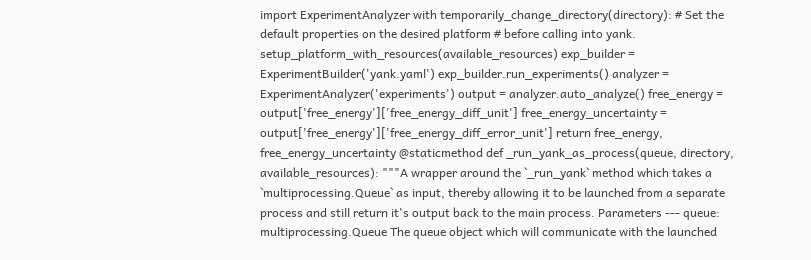import ExperimentAnalyzer with temporarily_change_directory(directory): # Set the default properties on the desired platform # before calling into yank. setup_platform_with_resources(available_resources) exp_builder = ExperimentBuilder('yank.yaml') exp_builder.run_experiments() analyzer = ExperimentAnalyzer('experiments') output = analyzer.auto_analyze() free_energy = output['free_energy']['free_energy_diff_unit'] free_energy_uncertainty = output['free_energy']['free_energy_diff_error_unit'] return free_energy, free_energy_uncertainty @staticmethod def _run_yank_as_process(queue, directory, available_resources): """A wrapper around the `_run_yank` method which takes a `multiprocessing.Queue` as input, thereby allowing it to be launched from a separate process and still return it's output back to the main process. Parameters --- queue: multiprocessing.Queue The queue object which will communicate with the launched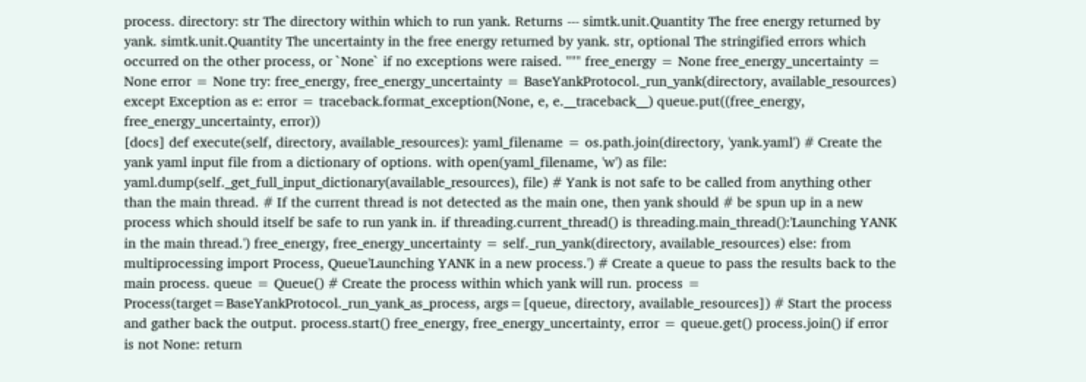process. directory: str The directory within which to run yank. Returns --- simtk.unit.Quantity The free energy returned by yank. simtk.unit.Quantity The uncertainty in the free energy returned by yank. str, optional The stringified errors which occurred on the other process, or `None` if no exceptions were raised. """ free_energy = None free_energy_uncertainty = None error = None try: free_energy, free_energy_uncertainty = BaseYankProtocol._run_yank(directory, available_resources) except Exception as e: error = traceback.format_exception(None, e, e.__traceback__) queue.put((free_energy, free_energy_uncertainty, error))
[docs] def execute(self, directory, available_resources): yaml_filename = os.path.join(directory, 'yank.yaml') # Create the yank yaml input file from a dictionary of options. with open(yaml_filename, 'w') as file: yaml.dump(self._get_full_input_dictionary(available_resources), file) # Yank is not safe to be called from anything other than the main thread. # If the current thread is not detected as the main one, then yank should # be spun up in a new process which should itself be safe to run yank in. if threading.current_thread() is threading.main_thread():'Launching YANK in the main thread.') free_energy, free_energy_uncertainty = self._run_yank(directory, available_resources) else: from multiprocessing import Process, Queue'Launching YANK in a new process.') # Create a queue to pass the results back to the main process. queue = Queue() # Create the process within which yank will run. process = Process(target=BaseYankProtocol._run_yank_as_process, args=[queue, directory, available_resources]) # Start the process and gather back the output. process.start() free_energy, free_energy_uncertainty, error = queue.get() process.join() if error is not None: return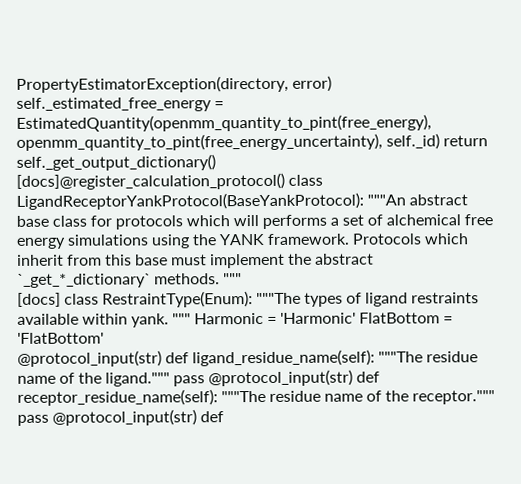PropertyEstimatorException(directory, error) self._estimated_free_energy = EstimatedQuantity(openmm_quantity_to_pint(free_energy), openmm_quantity_to_pint(free_energy_uncertainty), self._id) return self._get_output_dictionary()
[docs]@register_calculation_protocol() class LigandReceptorYankProtocol(BaseYankProtocol): """An abstract base class for protocols which will performs a set of alchemical free energy simulations using the YANK framework. Protocols which inherit from this base must implement the abstract `_get_*_dictionary` methods. """
[docs] class RestraintType(Enum): """The types of ligand restraints available within yank. """ Harmonic = 'Harmonic' FlatBottom = 'FlatBottom'
@protocol_input(str) def ligand_residue_name(self): """The residue name of the ligand.""" pass @protocol_input(str) def receptor_residue_name(self): """The residue name of the receptor.""" pass @protocol_input(str) def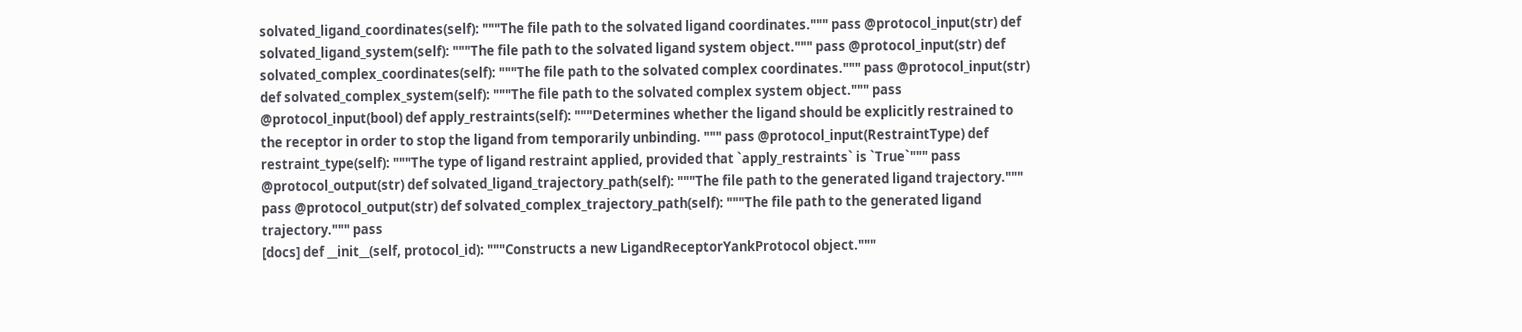solvated_ligand_coordinates(self): """The file path to the solvated ligand coordinates.""" pass @protocol_input(str) def solvated_ligand_system(self): """The file path to the solvated ligand system object.""" pass @protocol_input(str) def solvated_complex_coordinates(self): """The file path to the solvated complex coordinates.""" pass @protocol_input(str) def solvated_complex_system(self): """The file path to the solvated complex system object.""" pass @protocol_input(bool) def apply_restraints(self): """Determines whether the ligand should be explicitly restrained to the receptor in order to stop the ligand from temporarily unbinding. """ pass @protocol_input(RestraintType) def restraint_type(self): """The type of ligand restraint applied, provided that `apply_restraints` is `True`""" pass @protocol_output(str) def solvated_ligand_trajectory_path(self): """The file path to the generated ligand trajectory.""" pass @protocol_output(str) def solvated_complex_trajectory_path(self): """The file path to the generated ligand trajectory.""" pass
[docs] def __init__(self, protocol_id): """Constructs a new LigandReceptorYankProtocol object."""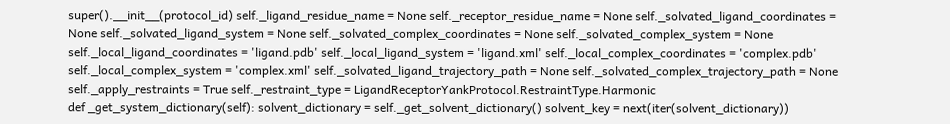super().__init__(protocol_id) self._ligand_residue_name = None self._receptor_residue_name = None self._solvated_ligand_coordinates = None self._solvated_ligand_system = None self._solvated_complex_coordinates = None self._solvated_complex_system = None self._local_ligand_coordinates = 'ligand.pdb' self._local_ligand_system = 'ligand.xml' self._local_complex_coordinates = 'complex.pdb' self._local_complex_system = 'complex.xml' self._solvated_ligand_trajectory_path = None self._solvated_complex_trajectory_path = None self._apply_restraints = True self._restraint_type = LigandReceptorYankProtocol.RestraintType.Harmonic
def _get_system_dictionary(self): solvent_dictionary = self._get_solvent_dictionary() solvent_key = next(iter(solvent_dictionary))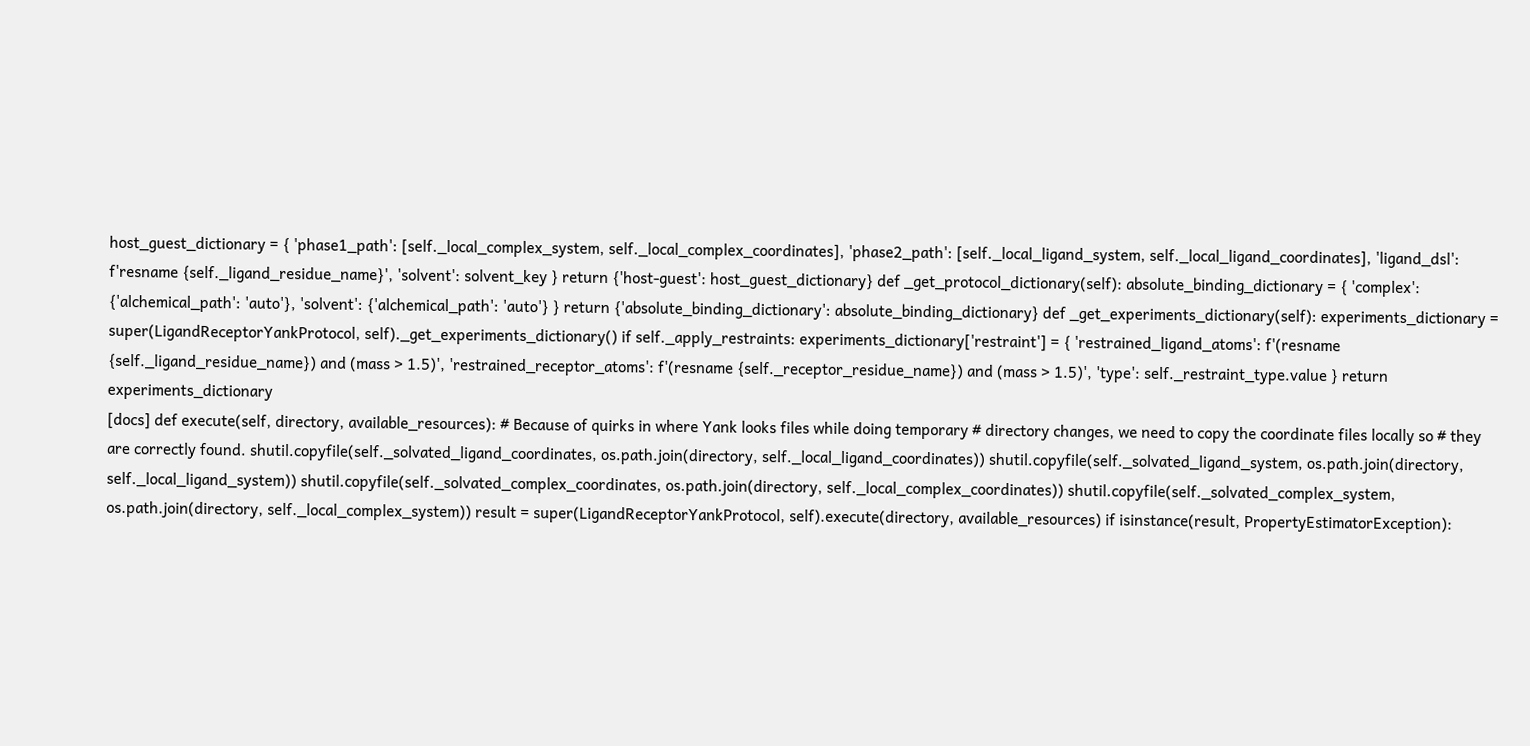host_guest_dictionary = { 'phase1_path': [self._local_complex_system, self._local_complex_coordinates], 'phase2_path': [self._local_ligand_system, self._local_ligand_coordinates], 'ligand_dsl': f'resname {self._ligand_residue_name}', 'solvent': solvent_key } return {'host-guest': host_guest_dictionary} def _get_protocol_dictionary(self): absolute_binding_dictionary = { 'complex': {'alchemical_path': 'auto'}, 'solvent': {'alchemical_path': 'auto'} } return {'absolute_binding_dictionary': absolute_binding_dictionary} def _get_experiments_dictionary(self): experiments_dictionary = super(LigandReceptorYankProtocol, self)._get_experiments_dictionary() if self._apply_restraints: experiments_dictionary['restraint'] = { 'restrained_ligand_atoms': f'(resname {self._ligand_residue_name}) and (mass > 1.5)', 'restrained_receptor_atoms': f'(resname {self._receptor_residue_name}) and (mass > 1.5)', 'type': self._restraint_type.value } return experiments_dictionary
[docs] def execute(self, directory, available_resources): # Because of quirks in where Yank looks files while doing temporary # directory changes, we need to copy the coordinate files locally so # they are correctly found. shutil.copyfile(self._solvated_ligand_coordinates, os.path.join(directory, self._local_ligand_coordinates)) shutil.copyfile(self._solvated_ligand_system, os.path.join(directory, self._local_ligand_system)) shutil.copyfile(self._solvated_complex_coordinates, os.path.join(directory, self._local_complex_coordinates)) shutil.copyfile(self._solvated_complex_system, os.path.join(directory, self._local_complex_system)) result = super(LigandReceptorYankProtocol, self).execute(directory, available_resources) if isinstance(result, PropertyEstimatorException):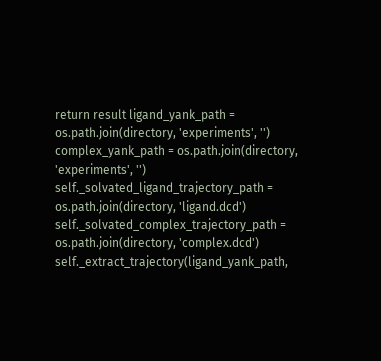return result ligand_yank_path = os.path.join(directory, 'experiments', '') complex_yank_path = os.path.join(directory, 'experiments', '') self._solvated_ligand_trajectory_path = os.path.join(directory, 'ligand.dcd') self._solvated_complex_trajectory_path = os.path.join(directory, 'complex.dcd') self._extract_trajectory(ligand_yank_path,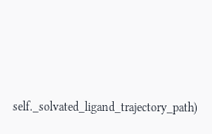self._solvated_ligand_trajectory_path)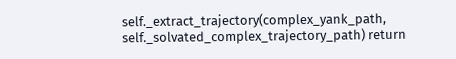self._extract_trajectory(complex_yank_path, self._solvated_complex_trajectory_path) return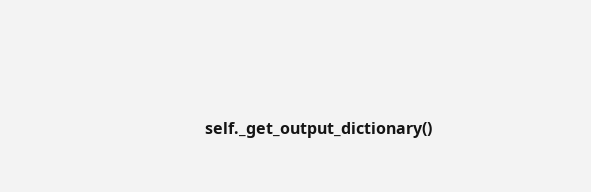self._get_output_dictionary()